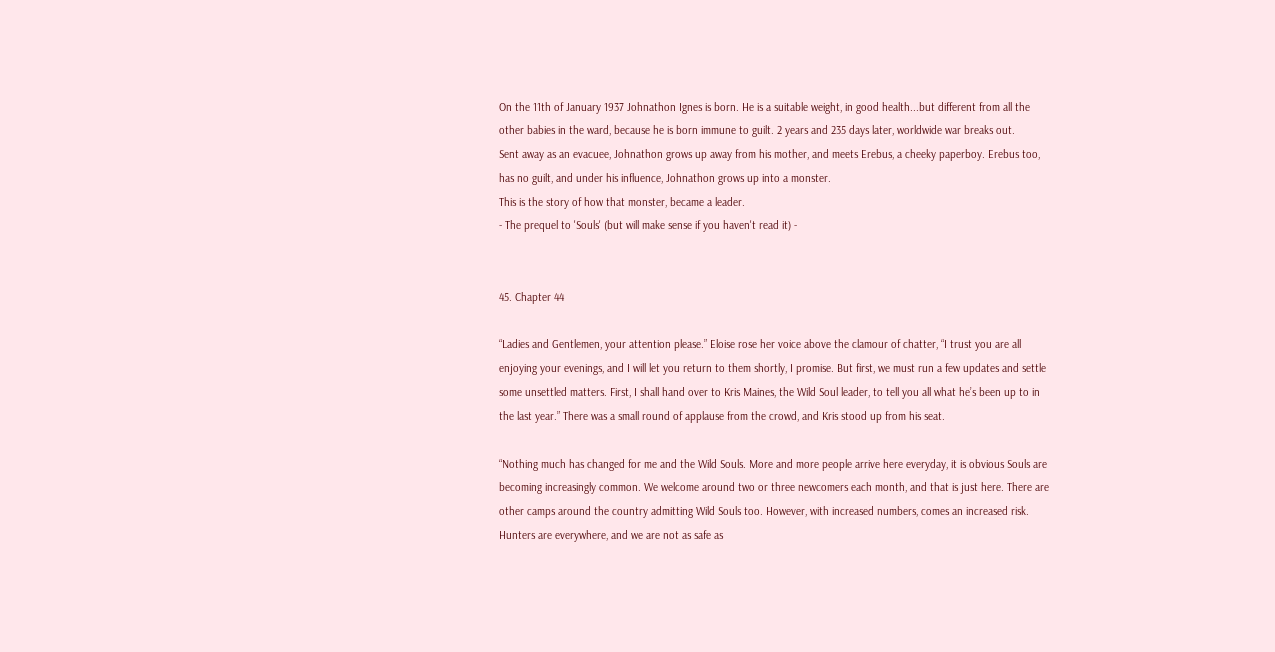On the 11th of January 1937 Johnathon Ignes is born. He is a suitable weight, in good health...but different from all the other babies in the ward, because he is born immune to guilt. 2 years and 235 days later, worldwide war breaks out.
Sent away as an evacuee, Johnathon grows up away from his mother, and meets Erebus, a cheeky paperboy. Erebus too, has no guilt, and under his influence, Johnathon grows up into a monster.
This is the story of how that monster, became a leader.
- The prequel to 'Souls' (but will make sense if you haven't read it) -


45. Chapter 44

“Ladies and Gentlemen, your attention please.” Eloise rose her voice above the clamour of chatter, “I trust you are all enjoying your evenings, and I will let you return to them shortly, I promise. But first, we must run a few updates and settle some unsettled matters. First, I shall hand over to Kris Maines, the Wild Soul leader, to tell you all what he’s been up to in the last year.” There was a small round of applause from the crowd, and Kris stood up from his seat.

“Nothing much has changed for me and the Wild Souls. More and more people arrive here everyday, it is obvious Souls are becoming increasingly common. We welcome around two or three newcomers each month, and that is just here. There are other camps around the country admitting Wild Souls too. However, with increased numbers, comes an increased risk. Hunters are everywhere, and we are not as safe as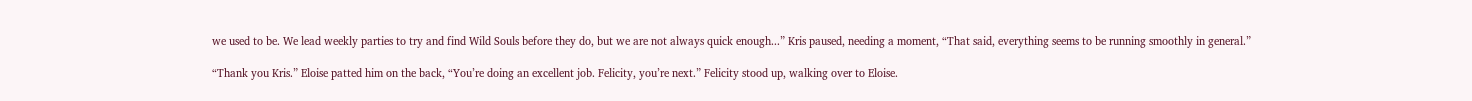we used to be. We lead weekly parties to try and find Wild Souls before they do, but we are not always quick enough...” Kris paused, needing a moment, “That said, everything seems to be running smoothly in general.”

“Thank you Kris.” Eloise patted him on the back, “You’re doing an excellent job. Felicity, you’re next.” Felicity stood up, walking over to Eloise.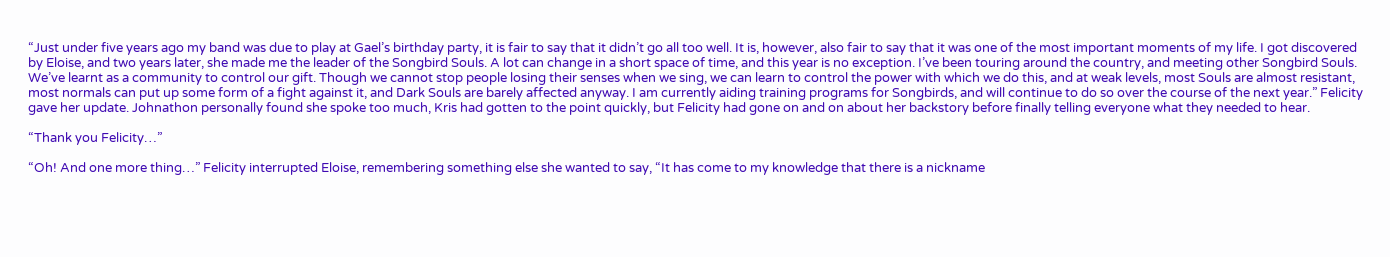“Just under five years ago my band was due to play at Gael’s birthday party, it is fair to say that it didn’t go all too well. It is, however, also fair to say that it was one of the most important moments of my life. I got discovered by Eloise, and two years later, she made me the leader of the Songbird Souls. A lot can change in a short space of time, and this year is no exception. I’ve been touring around the country, and meeting other Songbird Souls. We’ve learnt as a community to control our gift. Though we cannot stop people losing their senses when we sing, we can learn to control the power with which we do this, and at weak levels, most Souls are almost resistant, most normals can put up some form of a fight against it, and Dark Souls are barely affected anyway. I am currently aiding training programs for Songbirds, and will continue to do so over the course of the next year.” Felicity gave her update. Johnathon personally found she spoke too much, Kris had gotten to the point quickly, but Felicity had gone on and on about her backstory before finally telling everyone what they needed to hear.

“Thank you Felicity…”

“Oh! And one more thing…” Felicity interrupted Eloise, remembering something else she wanted to say, “It has come to my knowledge that there is a nickname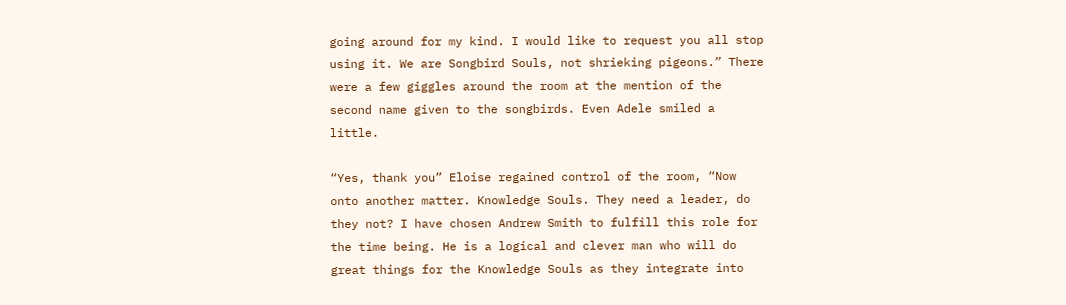going around for my kind. I would like to request you all stop using it. We are Songbird Souls, not shrieking pigeons.” There were a few giggles around the room at the mention of the second name given to the songbirds. Even Adele smiled a little.

“Yes, thank you” Eloise regained control of the room, “Now onto another matter. Knowledge Souls. They need a leader, do they not? I have chosen Andrew Smith to fulfill this role for the time being. He is a logical and clever man who will do great things for the Knowledge Souls as they integrate into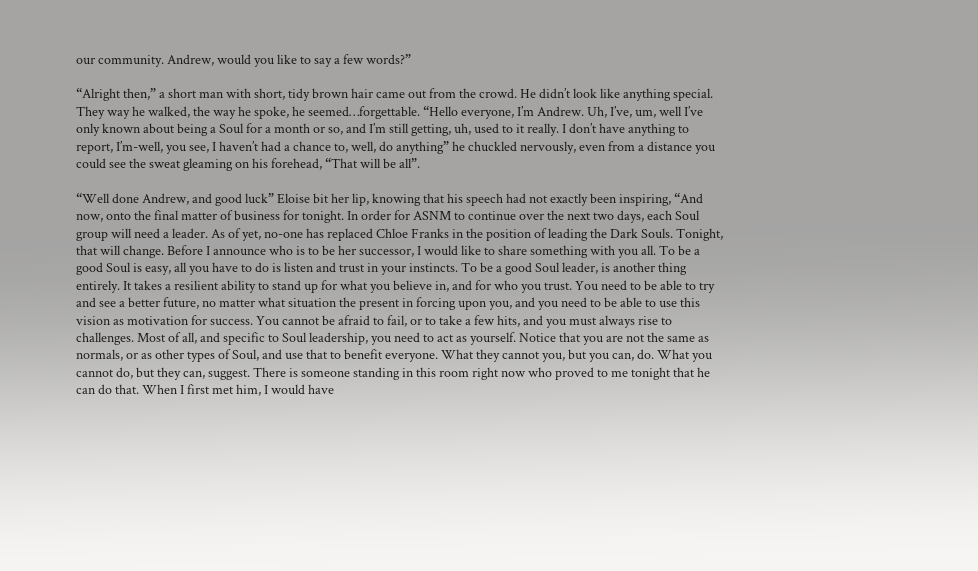our community. Andrew, would you like to say a few words?”

“Alright then,” a short man with short, tidy brown hair came out from the crowd. He didn’t look like anything special. They way he walked, the way he spoke, he seemed…forgettable. “Hello everyone, I’m Andrew. Uh, I’ve, um, well I’ve only known about being a Soul for a month or so, and I’m still getting, uh, used to it really. I don’t have anything to report, I’m-well, you see, I haven’t had a chance to, well, do anything” he chuckled nervously, even from a distance you could see the sweat gleaming on his forehead, “That will be all”.

“Well done Andrew, and good luck” Eloise bit her lip, knowing that his speech had not exactly been inspiring, “And now, onto the final matter of business for tonight. In order for ASNM to continue over the next two days, each Soul group will need a leader. As of yet, no-one has replaced Chloe Franks in the position of leading the Dark Souls. Tonight, that will change. Before I announce who is to be her successor, I would like to share something with you all. To be a good Soul is easy, all you have to do is listen and trust in your instincts. To be a good Soul leader, is another thing entirely. It takes a resilient ability to stand up for what you believe in, and for who you trust. You need to be able to try and see a better future, no matter what situation the present in forcing upon you, and you need to be able to use this vision as motivation for success. You cannot be afraid to fail, or to take a few hits, and you must always rise to challenges. Most of all, and specific to Soul leadership, you need to act as yourself. Notice that you are not the same as normals, or as other types of Soul, and use that to benefit everyone. What they cannot you, but you can, do. What you cannot do, but they can, suggest. There is someone standing in this room right now who proved to me tonight that he can do that. When I first met him, I would have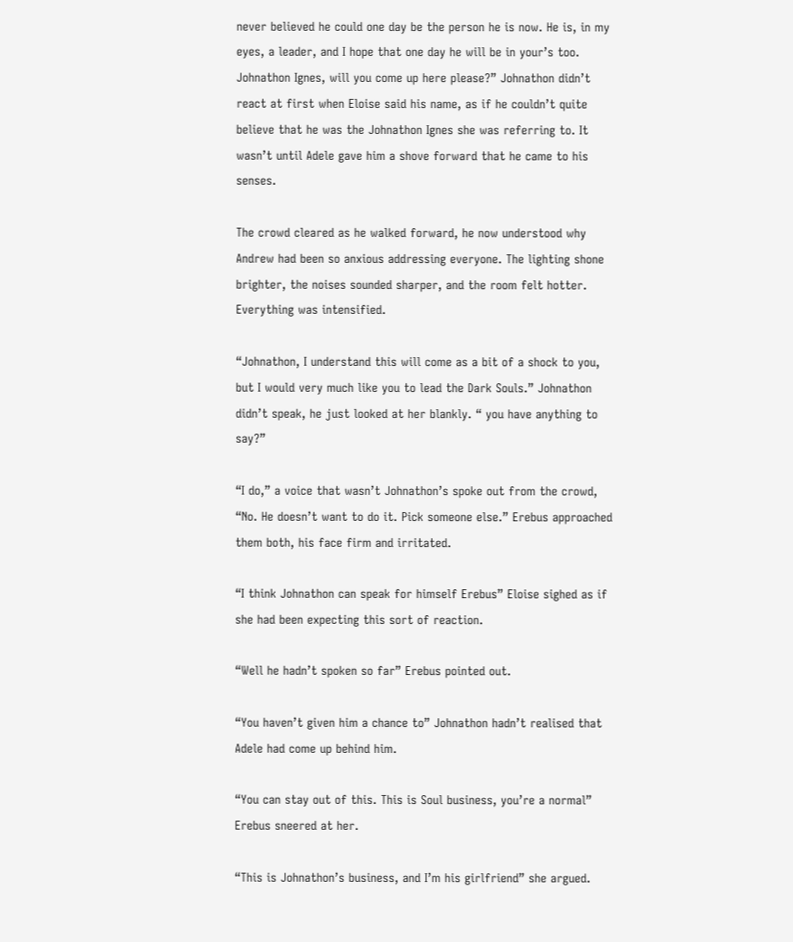never believed he could one day be the person he is now. He is, in my eyes, a leader, and I hope that one day he will be in your’s too. Johnathon Ignes, will you come up here please?” Johnathon didn’t react at first when Eloise said his name, as if he couldn’t quite believe that he was the Johnathon Ignes she was referring to. It wasn’t until Adele gave him a shove forward that he came to his senses.

The crowd cleared as he walked forward, he now understood why Andrew had been so anxious addressing everyone. The lighting shone brighter, the noises sounded sharper, and the room felt hotter. Everything was intensified.

“Johnathon, I understand this will come as a bit of a shock to you, but I would very much like you to lead the Dark Souls.” Johnathon didn’t speak, he just looked at her blankly. “ you have anything to say?”

“I do,” a voice that wasn’t Johnathon’s spoke out from the crowd, “No. He doesn’t want to do it. Pick someone else.” Erebus approached them both, his face firm and irritated.

“I think Johnathon can speak for himself Erebus” Eloise sighed as if she had been expecting this sort of reaction.

“Well he hadn’t spoken so far” Erebus pointed out.

“You haven’t given him a chance to” Johnathon hadn’t realised that Adele had come up behind him.

“You can stay out of this. This is Soul business, you’re a normal” Erebus sneered at her.

“This is Johnathon’s business, and I’m his girlfriend” she argued.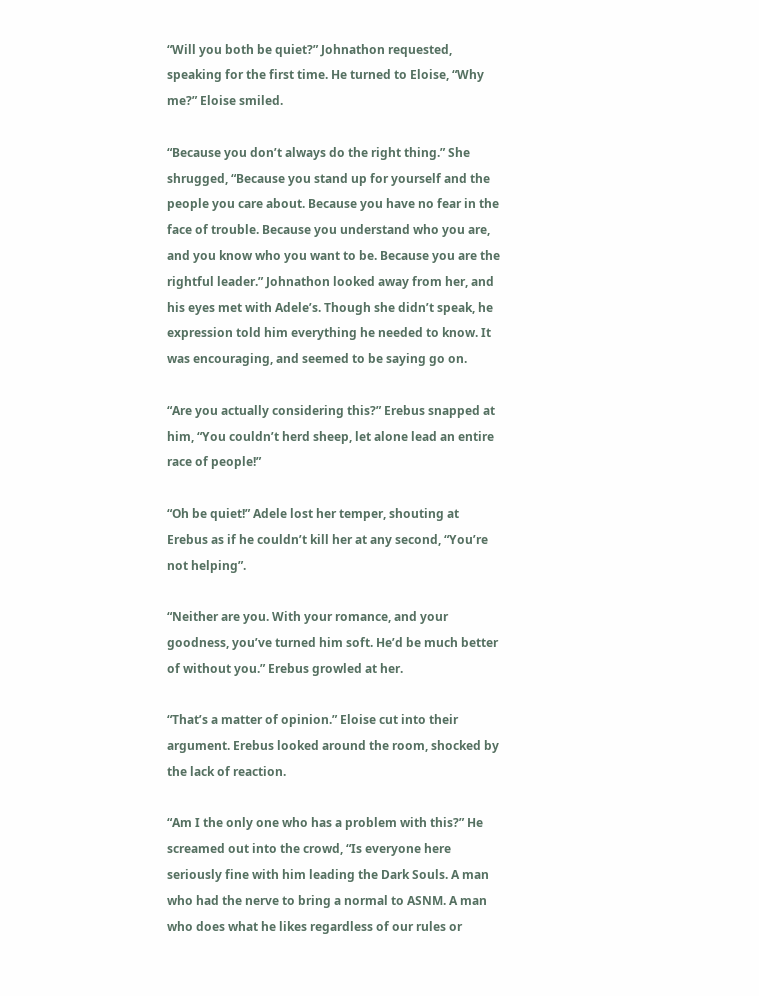“Will you both be quiet?” Johnathon requested, speaking for the first time. He turned to Eloise, “Why me?” Eloise smiled.

“Because you don’t always do the right thing.” She shrugged, “Because you stand up for yourself and the people you care about. Because you have no fear in the face of trouble. Because you understand who you are, and you know who you want to be. Because you are the rightful leader.” Johnathon looked away from her, and his eyes met with Adele’s. Though she didn’t speak, he expression told him everything he needed to know. It was encouraging, and seemed to be saying go on.

“Are you actually considering this?” Erebus snapped at him, “You couldn’t herd sheep, let alone lead an entire race of people!”

“Oh be quiet!” Adele lost her temper, shouting at Erebus as if he couldn’t kill her at any second, “You’re not helping”.

“Neither are you. With your romance, and your goodness, you’ve turned him soft. He’d be much better of without you.” Erebus growled at her.

“That’s a matter of opinion.” Eloise cut into their argument. Erebus looked around the room, shocked by the lack of reaction.

“Am I the only one who has a problem with this?” He screamed out into the crowd, “Is everyone here seriously fine with him leading the Dark Souls. A man who had the nerve to bring a normal to ASNM. A man who does what he likes regardless of our rules or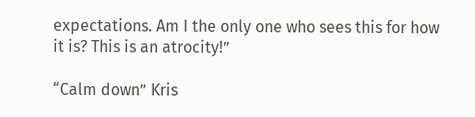expectations. Am I the only one who sees this for how it is? This is an atrocity!”

“Calm down” Kris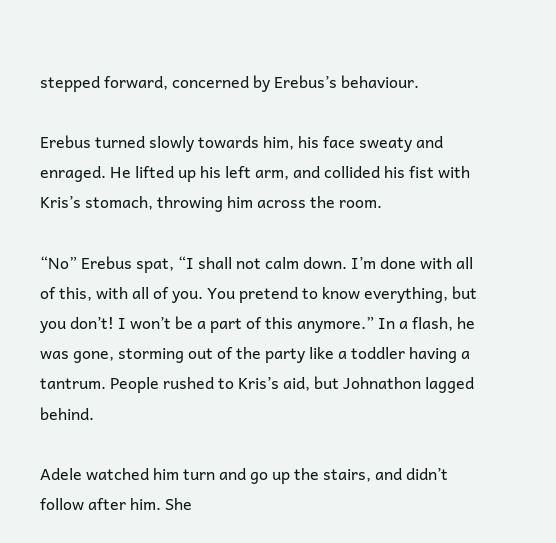stepped forward, concerned by Erebus’s behaviour.

Erebus turned slowly towards him, his face sweaty and enraged. He lifted up his left arm, and collided his fist with Kris’s stomach, throwing him across the room.

“No” Erebus spat, “I shall not calm down. I’m done with all of this, with all of you. You pretend to know everything, but you don’t! I won’t be a part of this anymore.” In a flash, he was gone, storming out of the party like a toddler having a tantrum. People rushed to Kris’s aid, but Johnathon lagged behind.

Adele watched him turn and go up the stairs, and didn’t follow after him. She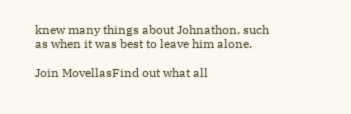knew many things about Johnathon, such as when it was best to leave him alone.

Join MovellasFind out what all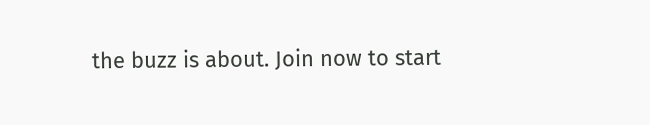the buzz is about. Join now to start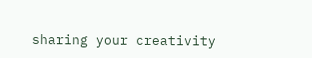sharing your creativity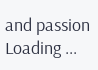and passion
Loading ...